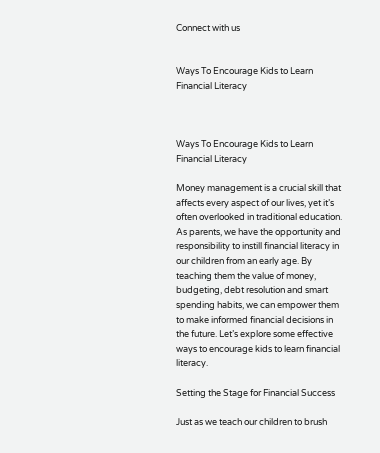Connect with us


Ways To Encourage Kids to Learn Financial Literacy



Ways To Encourage Kids to Learn Financial Literacy

Money management is a crucial skill that affects every aspect of our lives, yet it’s often overlooked in traditional education. As parents, we have the opportunity and responsibility to instill financial literacy in our children from an early age. By teaching them the value of money, budgeting, debt resolution and smart spending habits, we can empower them to make informed financial decisions in the future. Let’s explore some effective ways to encourage kids to learn financial literacy.

Setting the Stage for Financial Success

Just as we teach our children to brush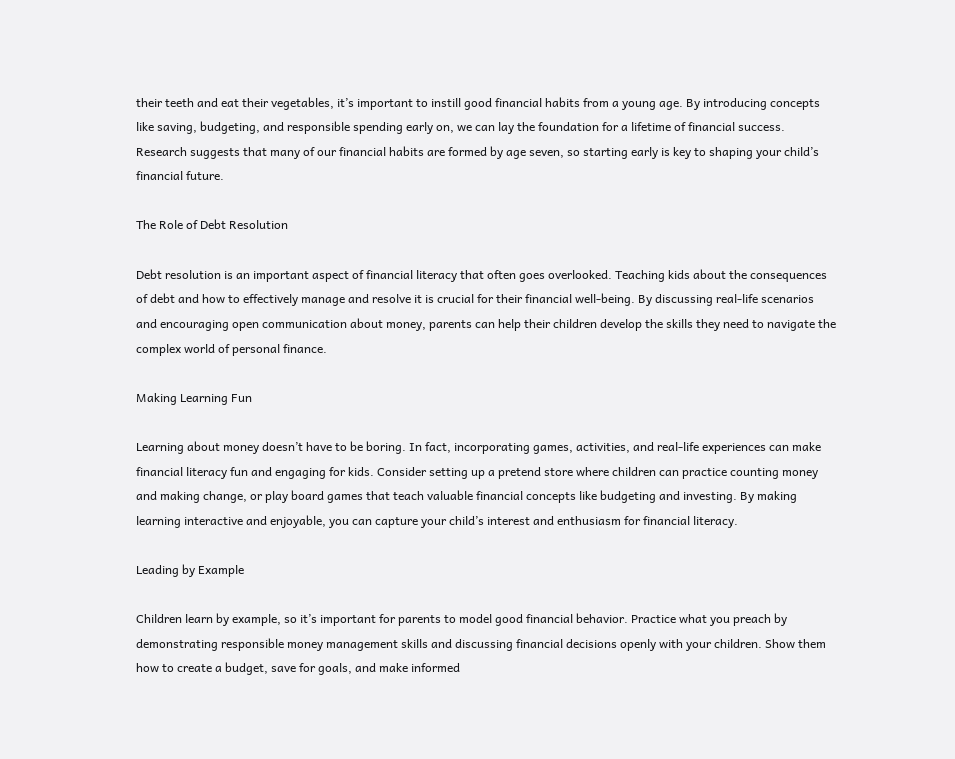their teeth and eat their vegetables, it’s important to instill good financial habits from a young age. By introducing concepts like saving, budgeting, and responsible spending early on, we can lay the foundation for a lifetime of financial success. Research suggests that many of our financial habits are formed by age seven, so starting early is key to shaping your child’s financial future.

The Role of Debt Resolution

Debt resolution is an important aspect of financial literacy that often goes overlooked. Teaching kids about the consequences of debt and how to effectively manage and resolve it is crucial for their financial well-being. By discussing real-life scenarios and encouraging open communication about money, parents can help their children develop the skills they need to navigate the complex world of personal finance.

Making Learning Fun

Learning about money doesn’t have to be boring. In fact, incorporating games, activities, and real-life experiences can make financial literacy fun and engaging for kids. Consider setting up a pretend store where children can practice counting money and making change, or play board games that teach valuable financial concepts like budgeting and investing. By making learning interactive and enjoyable, you can capture your child’s interest and enthusiasm for financial literacy.

Leading by Example

Children learn by example, so it’s important for parents to model good financial behavior. Practice what you preach by demonstrating responsible money management skills and discussing financial decisions openly with your children. Show them how to create a budget, save for goals, and make informed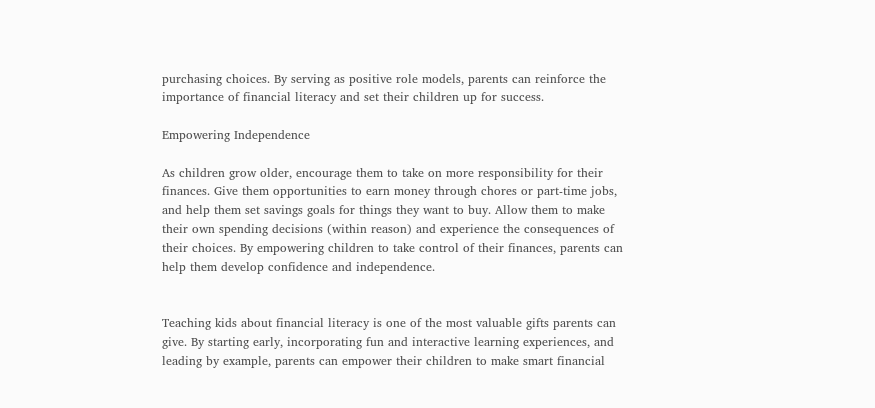purchasing choices. By serving as positive role models, parents can reinforce the importance of financial literacy and set their children up for success.

Empowering Independence

As children grow older, encourage them to take on more responsibility for their finances. Give them opportunities to earn money through chores or part-time jobs, and help them set savings goals for things they want to buy. Allow them to make their own spending decisions (within reason) and experience the consequences of their choices. By empowering children to take control of their finances, parents can help them develop confidence and independence.


Teaching kids about financial literacy is one of the most valuable gifts parents can give. By starting early, incorporating fun and interactive learning experiences, and leading by example, parents can empower their children to make smart financial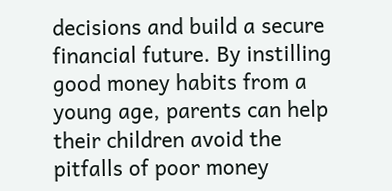decisions and build a secure financial future. By instilling good money habits from a young age, parents can help their children avoid the pitfalls of poor money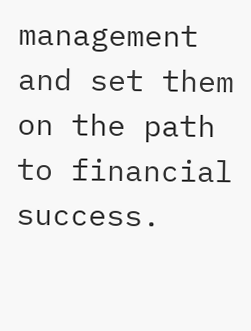management and set them on the path to financial success.